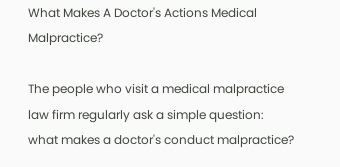What Makes A Doctor's Actions Medical Malpractice?

The people who visit a medical malpractice law firm regularly ask a simple question: what makes a doctor's conduct malpractice?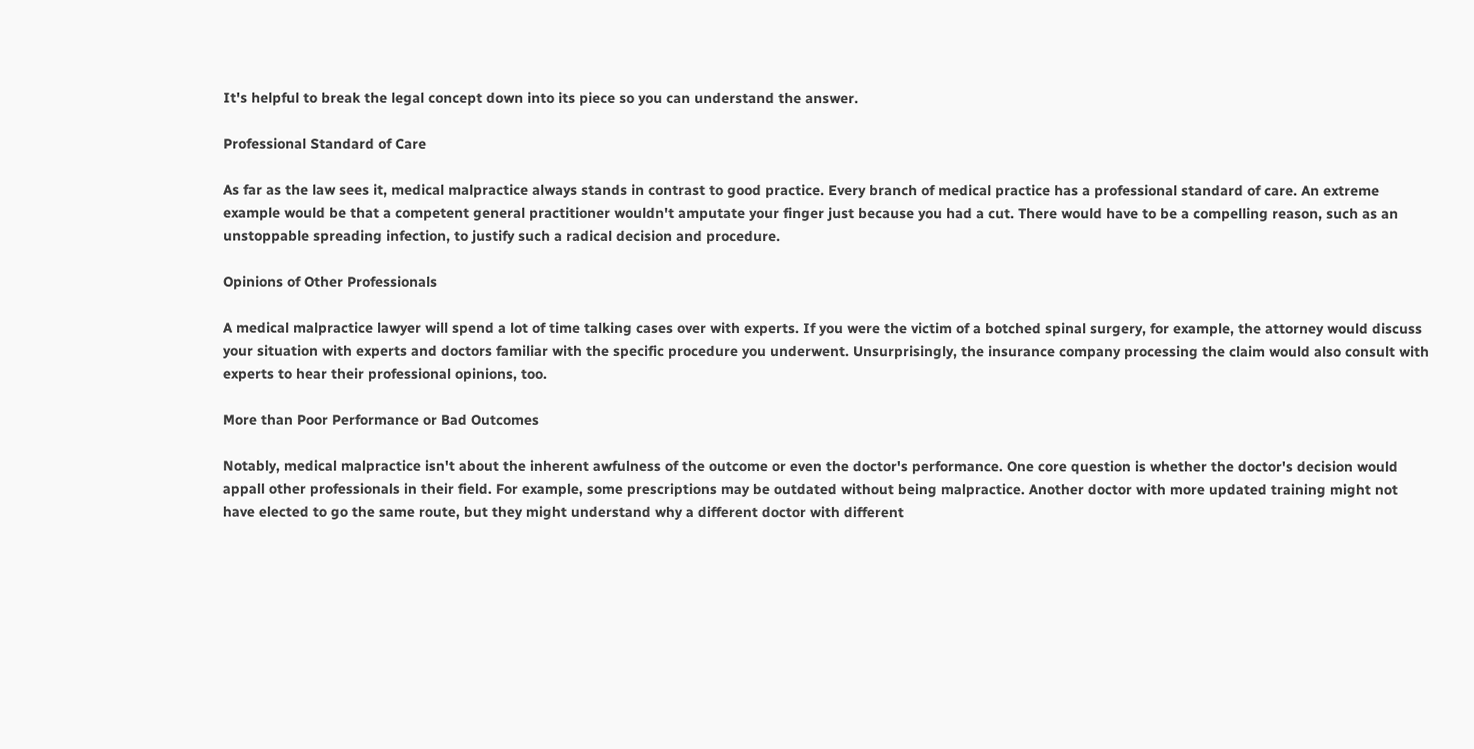It's helpful to break the legal concept down into its piece so you can understand the answer.

Professional Standard of Care

As far as the law sees it, medical malpractice always stands in contrast to good practice. Every branch of medical practice has a professional standard of care. An extreme example would be that a competent general practitioner wouldn't amputate your finger just because you had a cut. There would have to be a compelling reason, such as an unstoppable spreading infection, to justify such a radical decision and procedure.

Opinions of Other Professionals

A medical malpractice lawyer will spend a lot of time talking cases over with experts. If you were the victim of a botched spinal surgery, for example, the attorney would discuss your situation with experts and doctors familiar with the specific procedure you underwent. Unsurprisingly, the insurance company processing the claim would also consult with experts to hear their professional opinions, too.

More than Poor Performance or Bad Outcomes

Notably, medical malpractice isn't about the inherent awfulness of the outcome or even the doctor's performance. One core question is whether the doctor's decision would appall other professionals in their field. For example, some prescriptions may be outdated without being malpractice. Another doctor with more updated training might not have elected to go the same route, but they might understand why a different doctor with different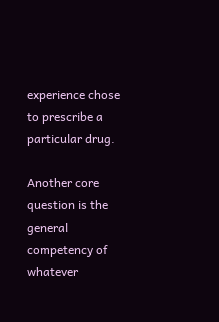experience chose to prescribe a particular drug.

Another core question is the general competency of whatever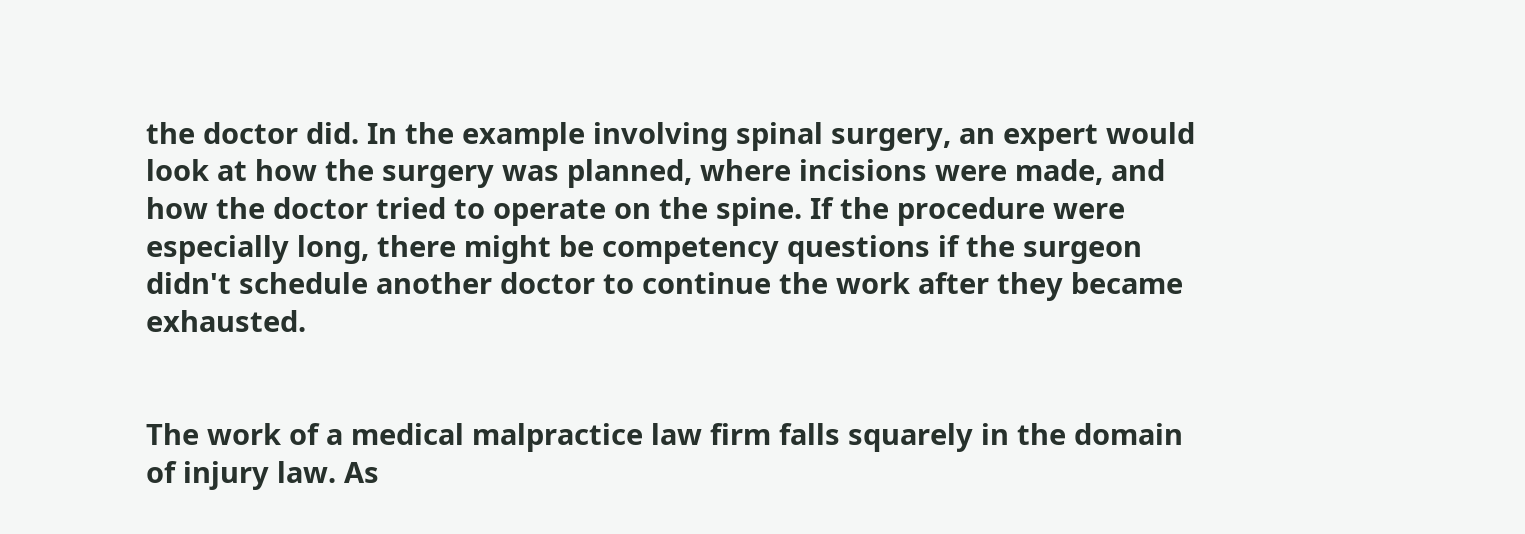the doctor did. In the example involving spinal surgery, an expert would look at how the surgery was planned, where incisions were made, and how the doctor tried to operate on the spine. If the procedure were especially long, there might be competency questions if the surgeon didn't schedule another doctor to continue the work after they became exhausted.


The work of a medical malpractice law firm falls squarely in the domain of injury law. As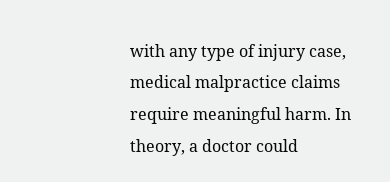with any type of injury case, medical malpractice claims require meaningful harm. In theory, a doctor could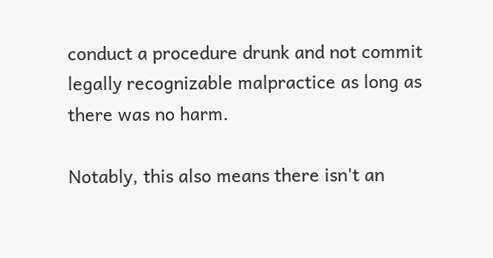conduct a procedure drunk and not commit legally recognizable malpractice as long as there was no harm.

Notably, this also means there isn't an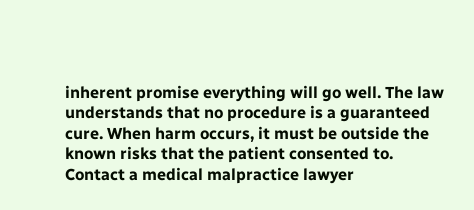inherent promise everything will go well. The law understands that no procedure is a guaranteed cure. When harm occurs, it must be outside the known risks that the patient consented to. Contact a medical malpractice lawyer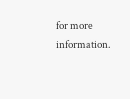for more information.